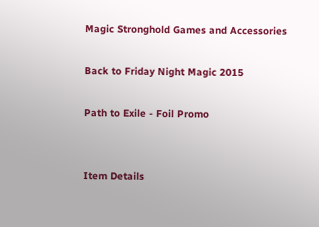Magic Stronghold Games and Accessories

Back to Friday Night Magic 2015

Path to Exile - Foil Promo


Item Details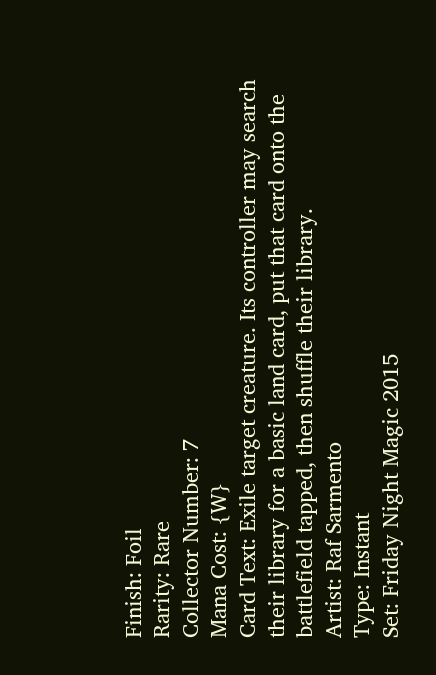Finish: Foil
Rarity: Rare
Collector Number: 7
Mana Cost: {W}
Card Text: Exile target creature. Its controller may search their library for a basic land card, put that card onto the battlefield tapped, then shuffle their library.
Artist: Raf Sarmento
Type: Instant
Set: Friday Night Magic 2015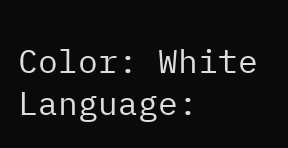Color: White
Language: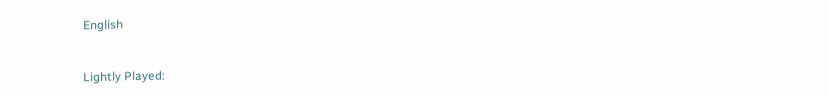English


Lightly Played: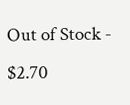Out of Stock - $2.70